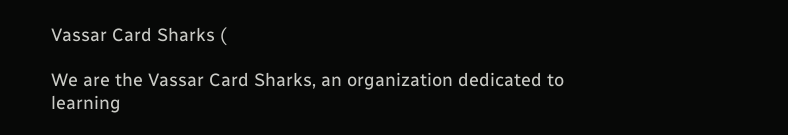Vassar Card Sharks (

We are the Vassar Card Sharks, an organization dedicated to learning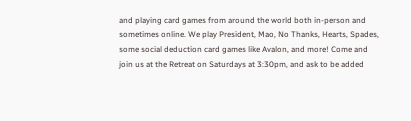and playing card games from around the world both in-person and sometimes online. We play President, Mao, No Thanks, Hearts, Spades, some social deduction card games like Avalon, and more! Come and join us at the Retreat on Saturdays at 3:30pm, and ask to be added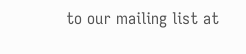to our mailing list at